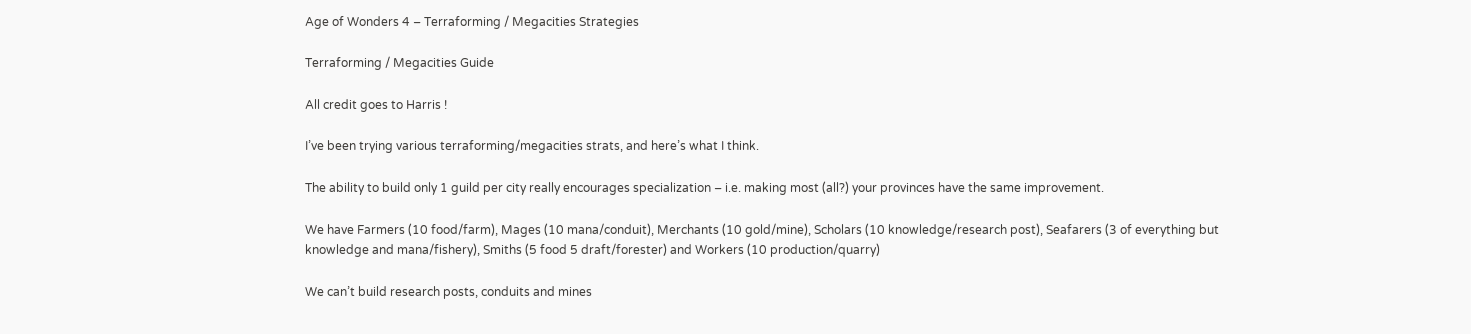Age of Wonders 4 – Terraforming / Megacities Strategies

Terraforming / Megacities Guide

All credit goes to Harris !

I’ve been trying various terraforming/megacities strats, and here’s what I think.

The ability to build only 1 guild per city really encourages specialization – i.e. making most (all?) your provinces have the same improvement.

We have Farmers (10 food/farm), Mages (10 mana/conduit), Merchants (10 gold/mine), Scholars (10 knowledge/research post), Seafarers (3 of everything but knowledge and mana/fishery), Smiths (5 food 5 draft/forester) and Workers (10 production/quarry)

We can’t build research posts, conduits and mines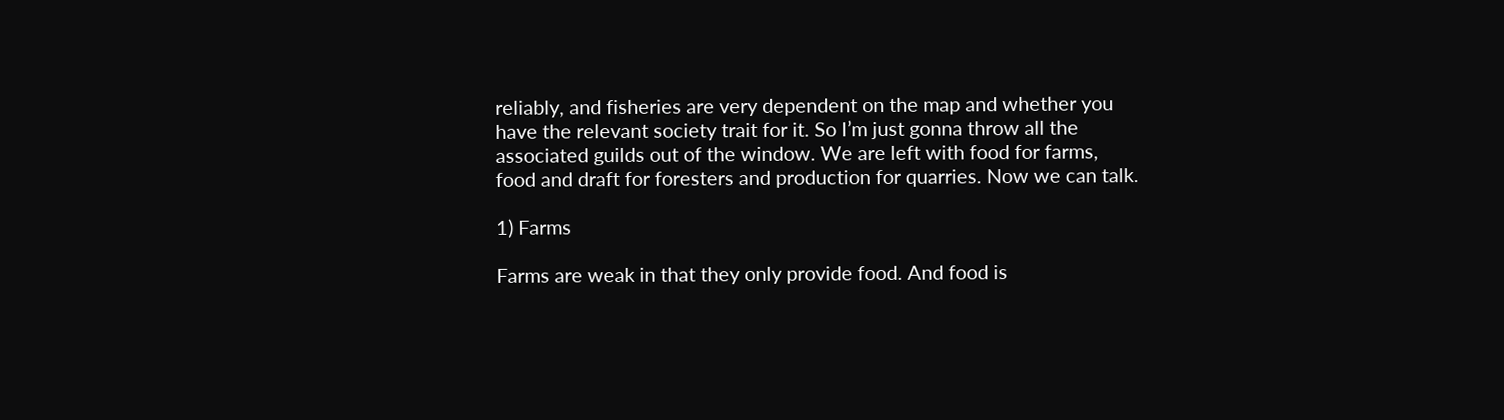reliably, and fisheries are very dependent on the map and whether you have the relevant society trait for it. So I’m just gonna throw all the associated guilds out of the window. We are left with food for farms, food and draft for foresters and production for quarries. Now we can talk.

1) Farms

Farms are weak in that they only provide food. And food is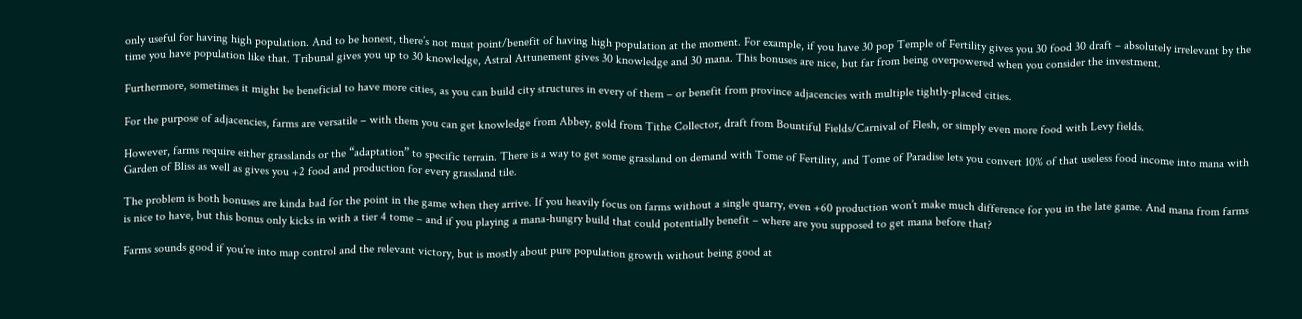only useful for having high population. And to be honest, there’s not must point/benefit of having high population at the moment. For example, if you have 30 pop Temple of Fertility gives you 30 food 30 draft – absolutely irrelevant by the time you have population like that. Tribunal gives you up to 30 knowledge, Astral Attunement gives 30 knowledge and 30 mana. This bonuses are nice, but far from being overpowered when you consider the investment.

Furthermore, sometimes it might be beneficial to have more cities, as you can build city structures in every of them – or benefit from province adjacencies with multiple tightly-placed cities.

For the purpose of adjacencies, farms are versatile – with them you can get knowledge from Abbey, gold from Tithe Collector, draft from Bountiful Fields/Carnival of Flesh, or simply even more food with Levy fields.

However, farms require either grasslands or the “adaptation” to specific terrain. There is a way to get some grassland on demand with Tome of Fertility, and Tome of Paradise lets you convert 10% of that useless food income into mana with Garden of Bliss as well as gives you +2 food and production for every grassland tile.

The problem is both bonuses are kinda bad for the point in the game when they arrive. If you heavily focus on farms without a single quarry, even +60 production won’t make much difference for you in the late game. And mana from farms is nice to have, but this bonus only kicks in with a tier 4 tome – and if you playing a mana-hungry build that could potentially benefit – where are you supposed to get mana before that?

Farms sounds good if you’re into map control and the relevant victory, but is mostly about pure population growth without being good at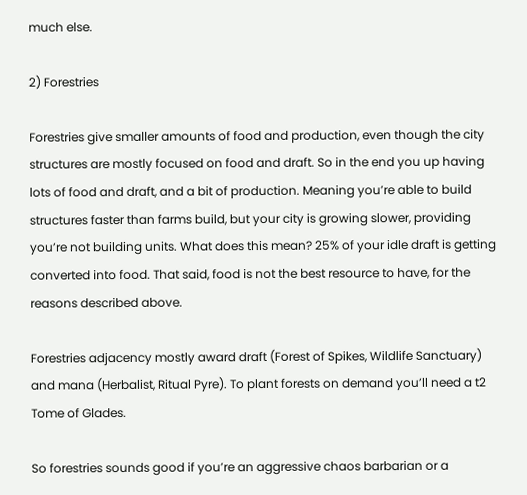much else.

2) Forestries

Forestries give smaller amounts of food and production, even though the city structures are mostly focused on food and draft. So in the end you up having lots of food and draft, and a bit of production. Meaning you’re able to build structures faster than farms build, but your city is growing slower, providing you’re not building units. What does this mean? 25% of your idle draft is getting converted into food. That said, food is not the best resource to have, for the reasons described above.

Forestries adjacency mostly award draft (Forest of Spikes, Wildlife Sanctuary) and mana (Herbalist, Ritual Pyre). To plant forests on demand you’ll need a t2 Tome of Glades.

So forestries sounds good if you’re an aggressive chaos barbarian or a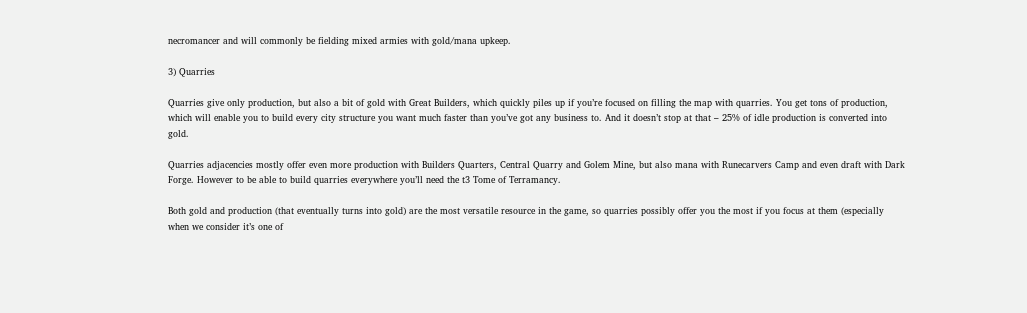necromancer and will commonly be fielding mixed armies with gold/mana upkeep.

3) Quarries

Quarries give only production, but also a bit of gold with Great Builders, which quickly piles up if you’re focused on filling the map with quarries. You get tons of production, which will enable you to build every city structure you want much faster than you’ve got any business to. And it doesn’t stop at that – 25% of idle production is converted into gold.

Quarries adjacencies mostly offer even more production with Builders Quarters, Central Quarry and Golem Mine, but also mana with Runecarvers Camp and even draft with Dark Forge. However to be able to build quarries everywhere you’ll need the t3 Tome of Terramancy.

Both gold and production (that eventually turns into gold) are the most versatile resource in the game, so quarries possibly offer you the most if you focus at them (especially when we consider it’s one of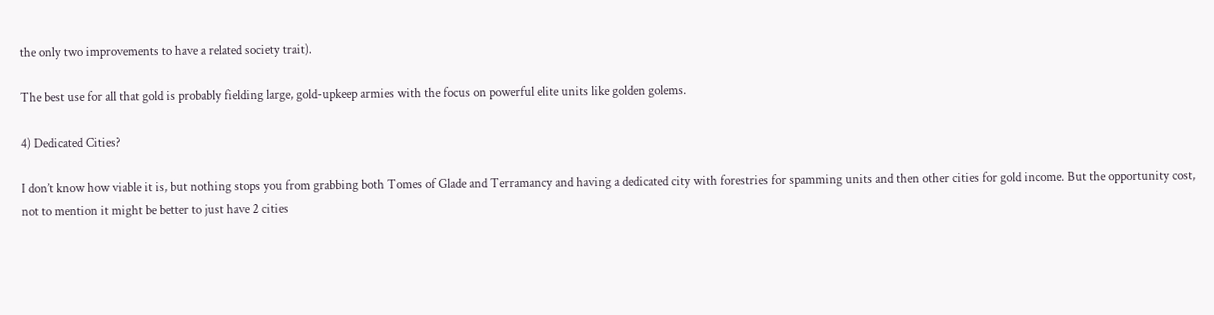the only two improvements to have a related society trait).

The best use for all that gold is probably fielding large, gold-upkeep armies with the focus on powerful elite units like golden golems.

4) Dedicated Cities?

I don’t know how viable it is, but nothing stops you from grabbing both Tomes of Glade and Terramancy and having a dedicated city with forestries for spamming units and then other cities for gold income. But the opportunity cost, not to mention it might be better to just have 2 cities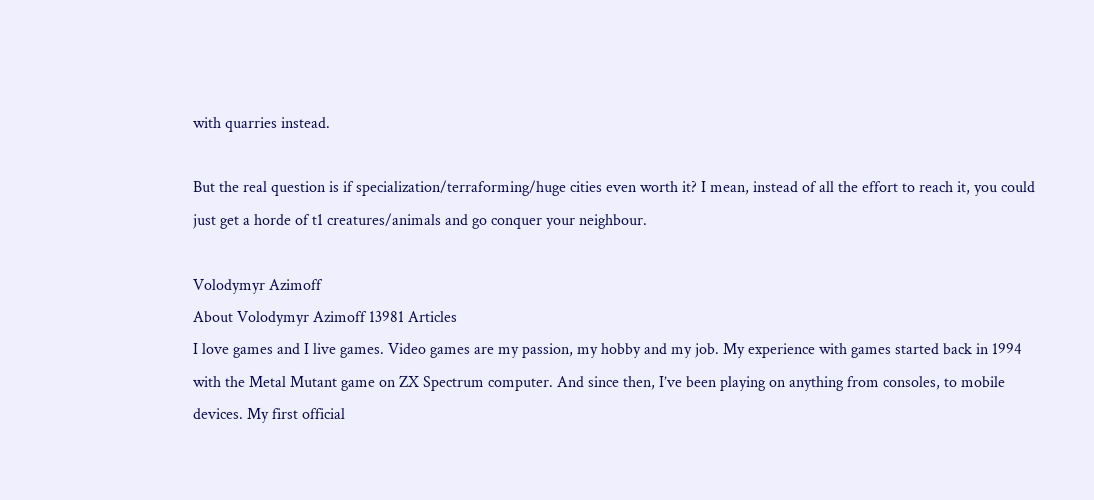with quarries instead.

But the real question is if specialization/terraforming/huge cities even worth it? I mean, instead of all the effort to reach it, you could just get a horde of t1 creatures/animals and go conquer your neighbour.

Volodymyr Azimoff
About Volodymyr Azimoff 13981 Articles
I love games and I live games. Video games are my passion, my hobby and my job. My experience with games started back in 1994 with the Metal Mutant game on ZX Spectrum computer. And since then, I’ve been playing on anything from consoles, to mobile devices. My first official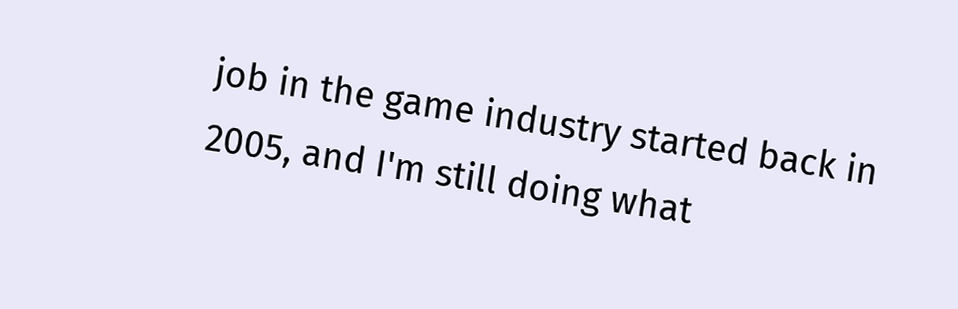job in the game industry started back in 2005, and I'm still doing what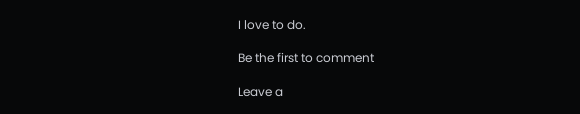I love to do.

Be the first to comment

Leave a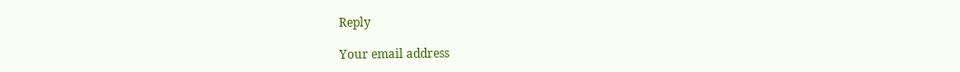Reply

Your email address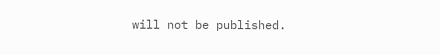will not be published.